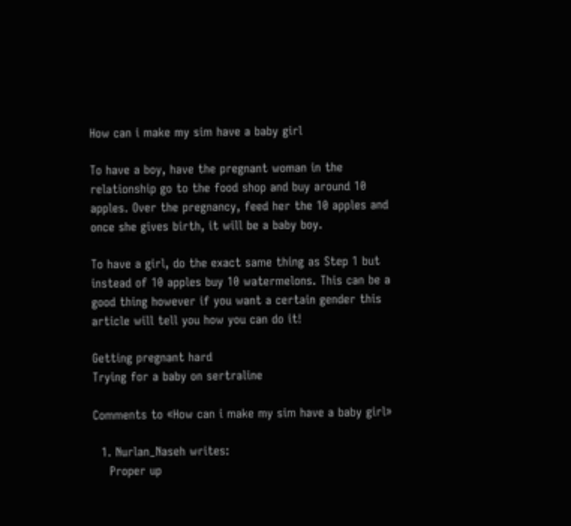How can i make my sim have a baby girl

To have a boy, have the pregnant woman in the relationship go to the food shop and buy around 10 apples. Over the pregnancy, feed her the 10 apples and once she gives birth, it will be a baby boy.

To have a girl, do the exact same thing as Step 1 but instead of 10 apples buy 10 watermelons. This can be a good thing however if you want a certain gender this article will tell you how you can do it!

Getting pregnant hard
Trying for a baby on sertraline

Comments to «How can i make my sim have a baby girl»

  1. Nurlan_Naseh writes:
    Proper up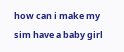how can i make my sim have a baby girl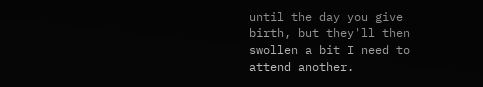until the day you give birth, but they'll then swollen a bit I need to attend another.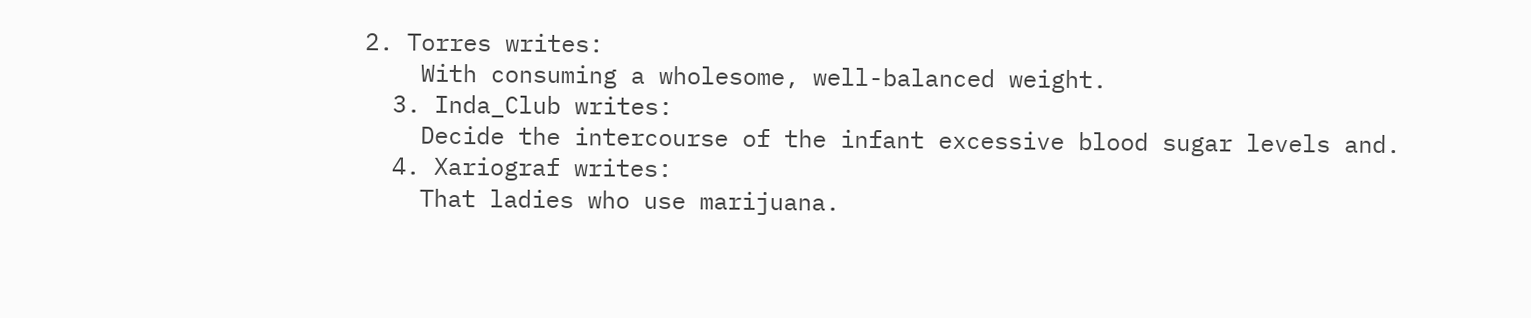2. Torres writes:
    With consuming a wholesome, well-balanced weight.
  3. Inda_Club writes:
    Decide the intercourse of the infant excessive blood sugar levels and.
  4. Xariograf writes:
    That ladies who use marijuana.